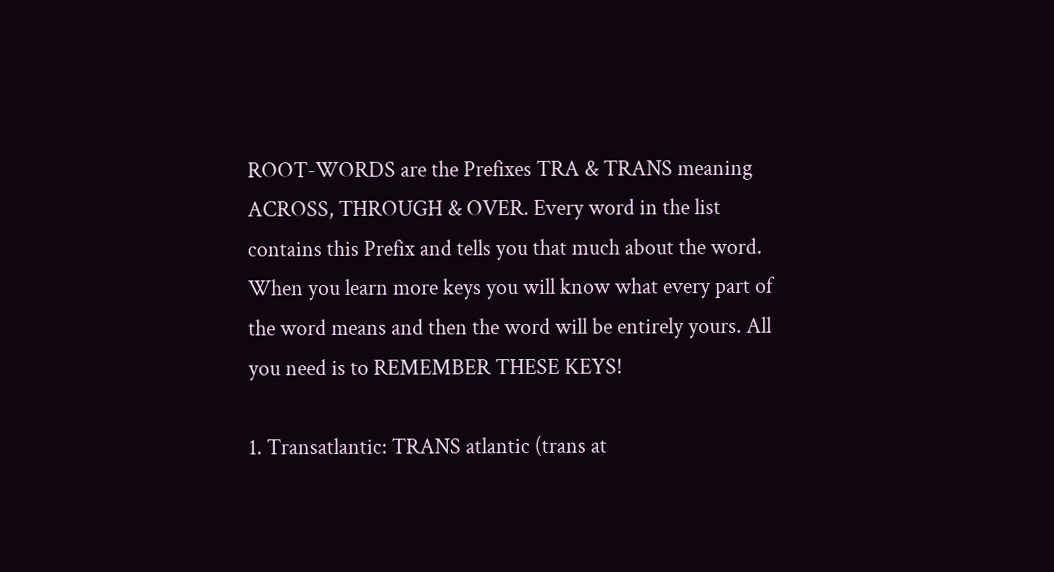ROOT-WORDS are the Prefixes TRA & TRANS meaning ACROSS, THROUGH & OVER. Every word in the list contains this Prefix and tells you that much about the word. When you learn more keys you will know what every part of the word means and then the word will be entirely yours. All you need is to REMEMBER THESE KEYS!

1. Transatlantic: TRANS atlantic (trans at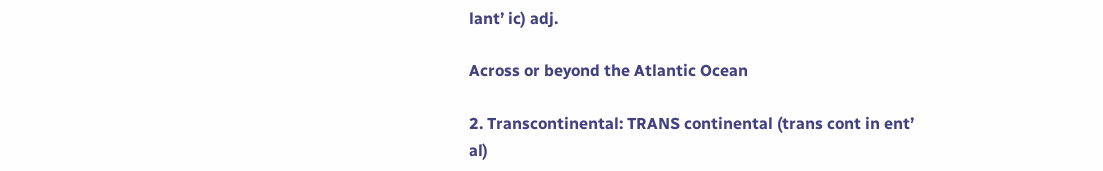lant’ ic) adj.

Across or beyond the Atlantic Ocean

2. Transcontinental: TRANS continental (trans cont in ent’ al)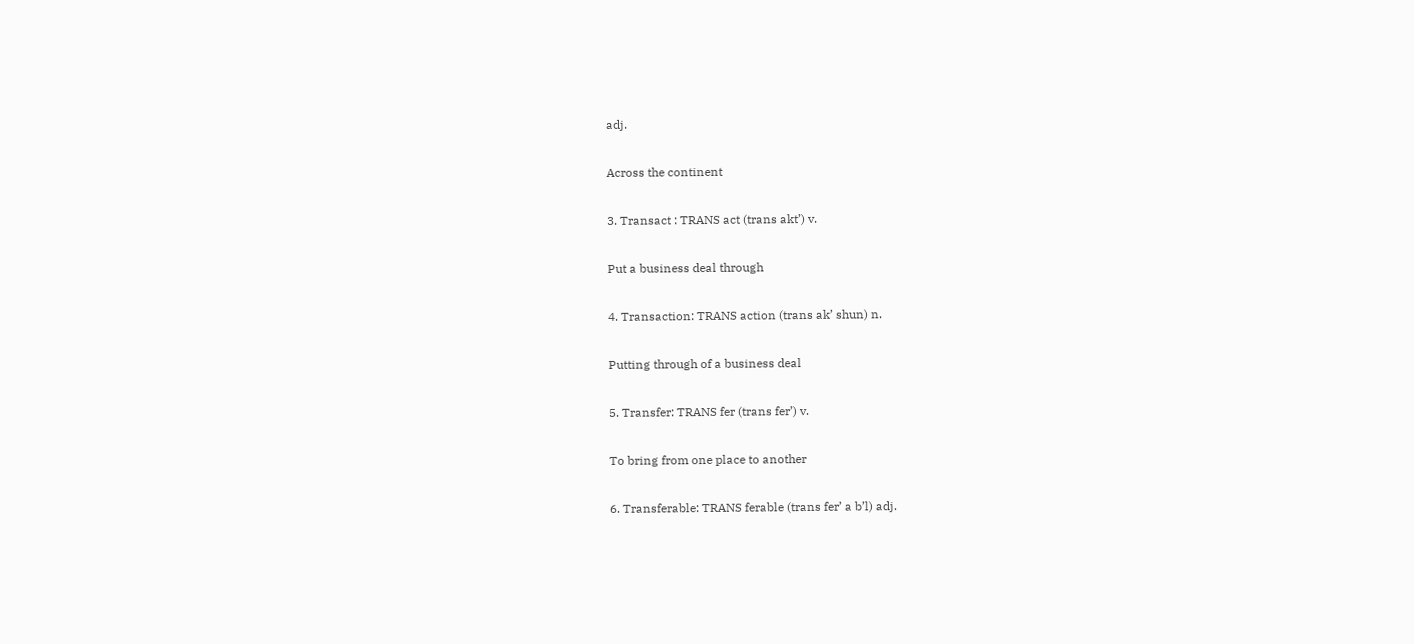adj.

Across the continent

3. Transact : TRANS act (trans akt’) v.

Put a business deal through

4. Transaction: TRANS action (trans ak’ shun) n.

Putting through of a business deal

5. Transfer: TRANS fer (trans fer’) v.

To bring from one place to another

6. Transferable: TRANS ferable (trans fer’ a b’l) adj.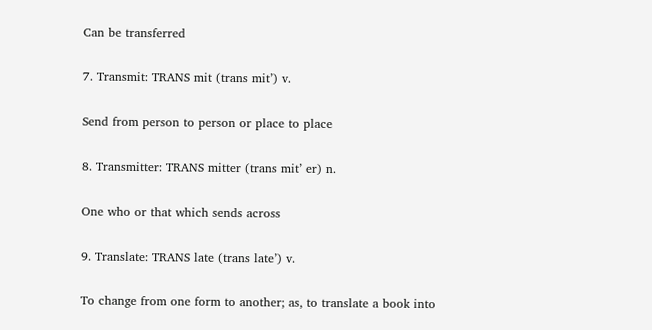Can be transferred

7. Transmit: TRANS mit (trans mit’) v.

Send from person to person or place to place

8. Transmitter: TRANS mitter (trans mit’ er) n.

One who or that which sends across

9. Translate: TRANS late (trans late’) v.

To change from one form to another; as, to translate a book into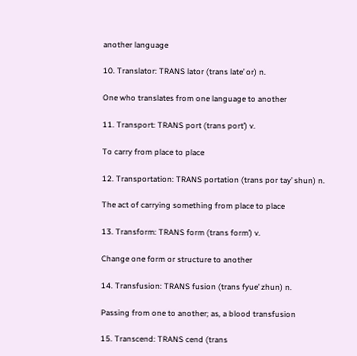another language

10. Translator: TRANS lator (trans late’ or) n.

One who translates from one language to another

11. Transport: TRANS port (trans port’) v.

To carry from place to place

12. Transportation: TRANS portation (trans por tay’ shun) n.

The act of carrying something from place to place

13. Transform: TRANS form (trans form’) v.

Change one form or structure to another

14. Transfusion: TRANS fusion (trans fyue’ zhun) n.

Passing from one to another; as, a blood transfusion

15. Transcend: TRANS cend (trans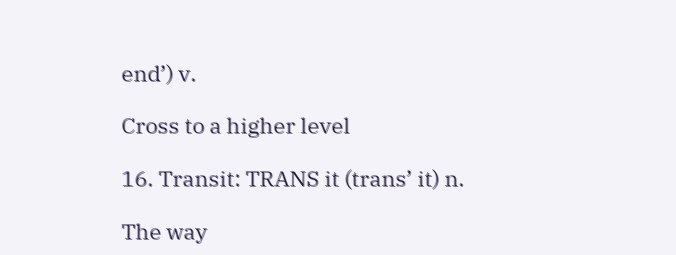end’) v.

Cross to a higher level

16. Transit: TRANS it (trans’ it) n.

The way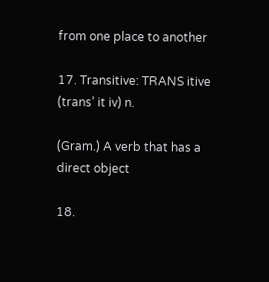from one place to another

17. Transitive: TRANS itive (trans’ it iv) n.

(Gram.) A verb that has a direct object

18.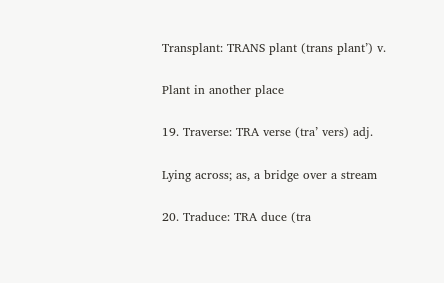Transplant: TRANS plant (trans plant’) v.

Plant in another place

19. Traverse: TRA verse (tra’ vers) adj.

Lying across; as, a bridge over a stream

20. Traduce: TRA duce (tra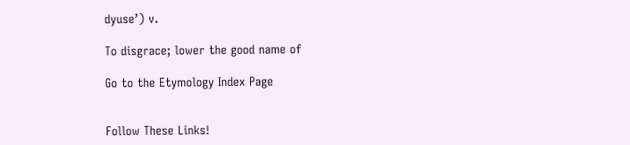dyuse’) v.

To disgrace; lower the good name of

Go to the Etymology Index Page


Follow These Links!